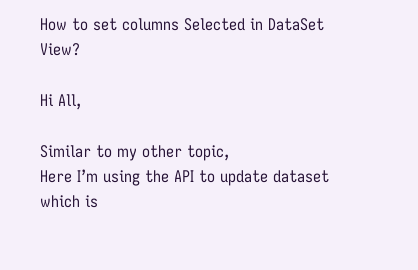How to set columns Selected in DataSet View?

Hi All,

Similar to my other topic,
Here I’m using the API to update dataset which is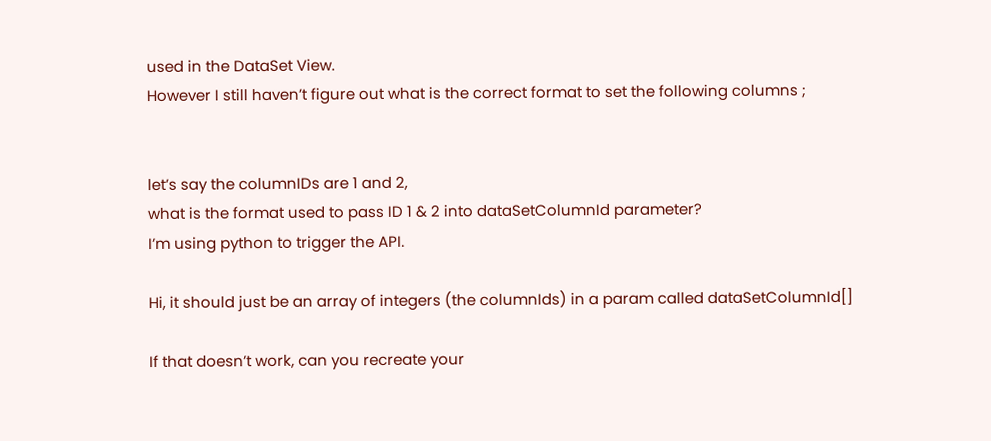used in the DataSet View.
However I still haven’t figure out what is the correct format to set the following columns ;


let’s say the columnIDs are 1 and 2,
what is the format used to pass ID 1 & 2 into dataSetColumnId parameter?
I’m using python to trigger the API.

Hi, it should just be an array of integers (the columnIds) in a param called dataSetColumnId[]

If that doesn’t work, can you recreate your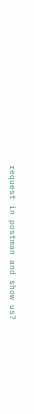request in postman and show us?